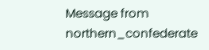Message from northern_confederate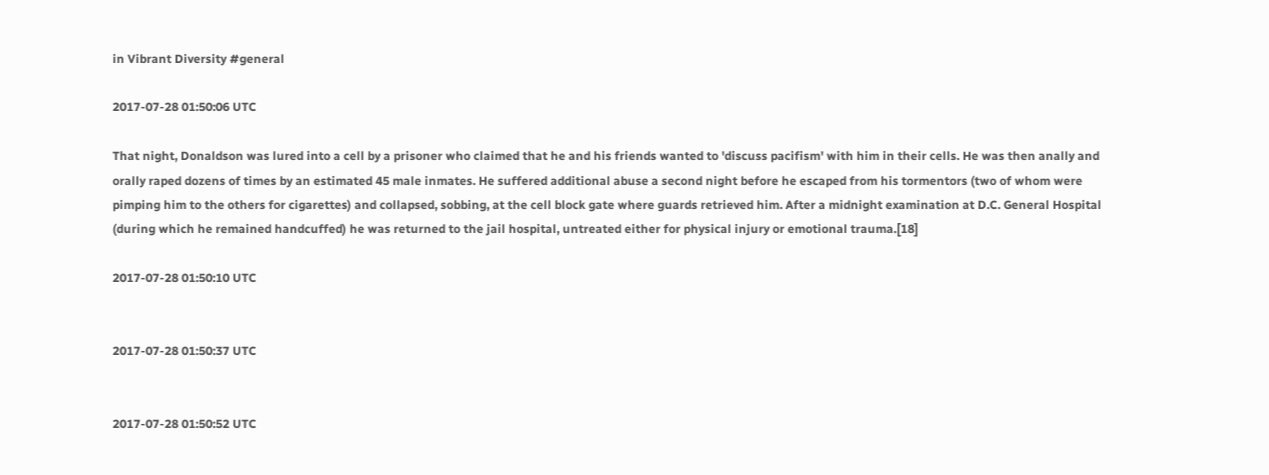in Vibrant Diversity #general

2017-07-28 01:50:06 UTC

That night, Donaldson was lured into a cell by a prisoner who claimed that he and his friends wanted to 'discuss pacifism' with him in their cells. He was then anally and orally raped dozens of times by an estimated 45 male inmates. He suffered additional abuse a second night before he escaped from his tormentors (two of whom were pimping him to the others for cigarettes) and collapsed, sobbing, at the cell block gate where guards retrieved him. After a midnight examination at D.C. General Hospital (during which he remained handcuffed) he was returned to the jail hospital, untreated either for physical injury or emotional trauma.[18]

2017-07-28 01:50:10 UTC


2017-07-28 01:50:37 UTC


2017-07-28 01:50:52 UTC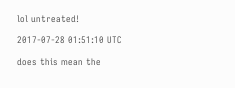lol untreated!

2017-07-28 01:51:10 UTC

does this mean the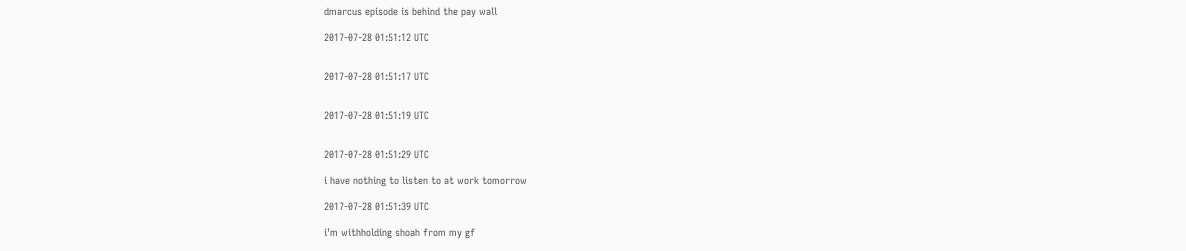dmarcus episode is behind the pay wall

2017-07-28 01:51:12 UTC


2017-07-28 01:51:17 UTC


2017-07-28 01:51:19 UTC


2017-07-28 01:51:29 UTC

i have nothing to listen to at work tomorrow

2017-07-28 01:51:39 UTC

i'm withholding shoah from my gf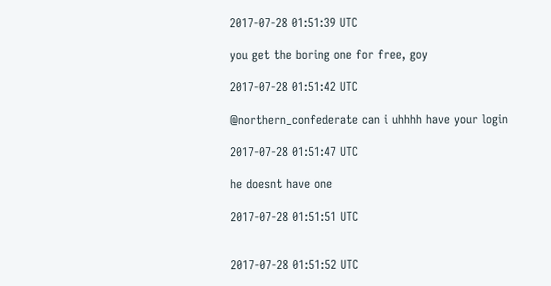2017-07-28 01:51:39 UTC

you get the boring one for free, goy

2017-07-28 01:51:42 UTC

@northern_confederate can i uhhhh have your login

2017-07-28 01:51:47 UTC

he doesnt have one

2017-07-28 01:51:51 UTC


2017-07-28 01:51:52 UTC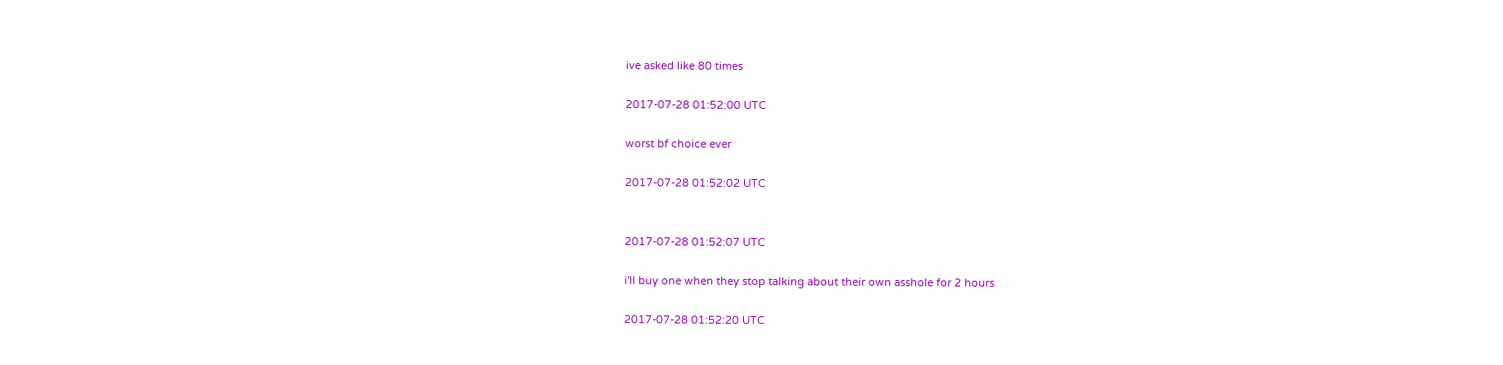ive asked like 80 times

2017-07-28 01:52:00 UTC

worst bf choice ever

2017-07-28 01:52:02 UTC


2017-07-28 01:52:07 UTC

i'll buy one when they stop talking about their own asshole for 2 hours

2017-07-28 01:52:20 UTC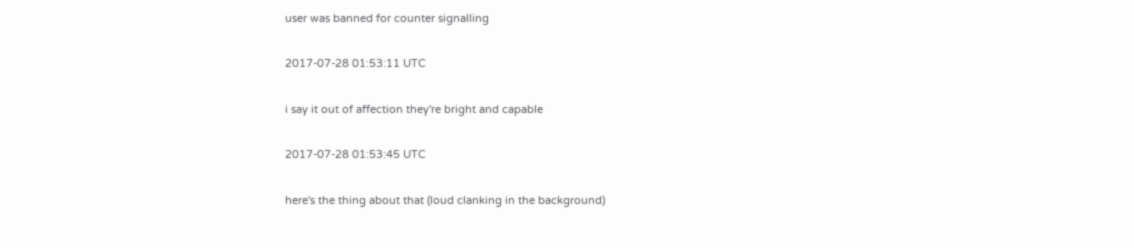user was banned for counter signalling

2017-07-28 01:53:11 UTC

i say it out of affection they're bright and capable

2017-07-28 01:53:45 UTC

here's the thing about that (loud clanking in the background)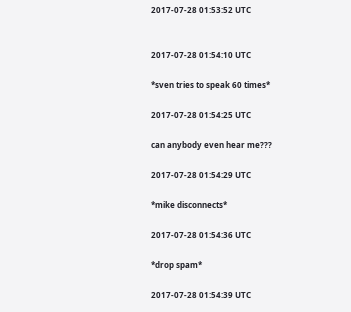2017-07-28 01:53:52 UTC


2017-07-28 01:54:10 UTC

*sven tries to speak 60 times*

2017-07-28 01:54:25 UTC

can anybody even hear me???

2017-07-28 01:54:29 UTC

*mike disconnects*

2017-07-28 01:54:36 UTC

*drop spam*

2017-07-28 01:54:39 UTC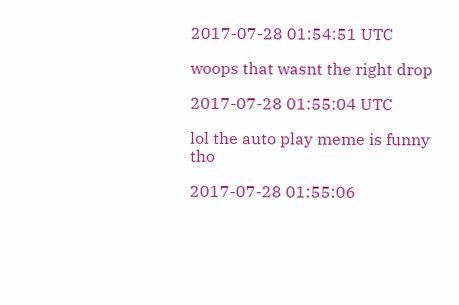2017-07-28 01:54:51 UTC

woops that wasnt the right drop

2017-07-28 01:55:04 UTC

lol the auto play meme is funny tho

2017-07-28 01:55:06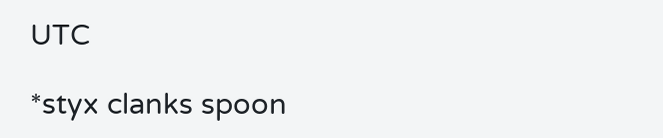UTC

*styx clanks spoon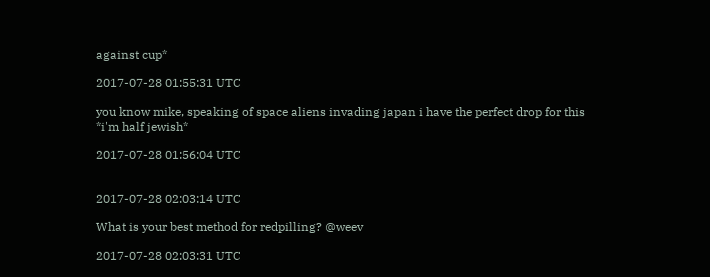against cup*

2017-07-28 01:55:31 UTC

you know mike, speaking of space aliens invading japan i have the perfect drop for this
*i'm half jewish*

2017-07-28 01:56:04 UTC


2017-07-28 02:03:14 UTC

What is your best method for redpilling? @weev

2017-07-28 02:03:31 UTC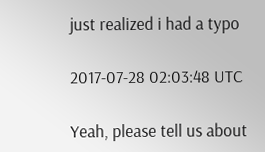just realized i had a typo

2017-07-28 02:03:48 UTC

Yeah, please tell us about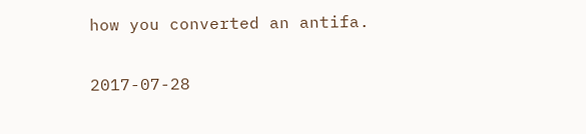how you converted an antifa.

2017-07-28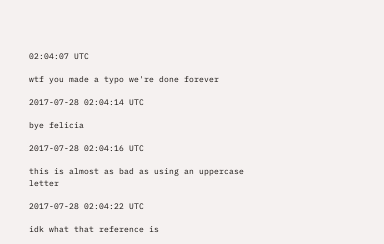02:04:07 UTC

wtf you made a typo we're done forever

2017-07-28 02:04:14 UTC

bye felicia

2017-07-28 02:04:16 UTC

this is almost as bad as using an uppercase letter

2017-07-28 02:04:22 UTC

idk what that reference is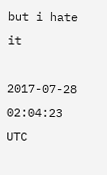but i hate it

2017-07-28 02:04:23 UTC